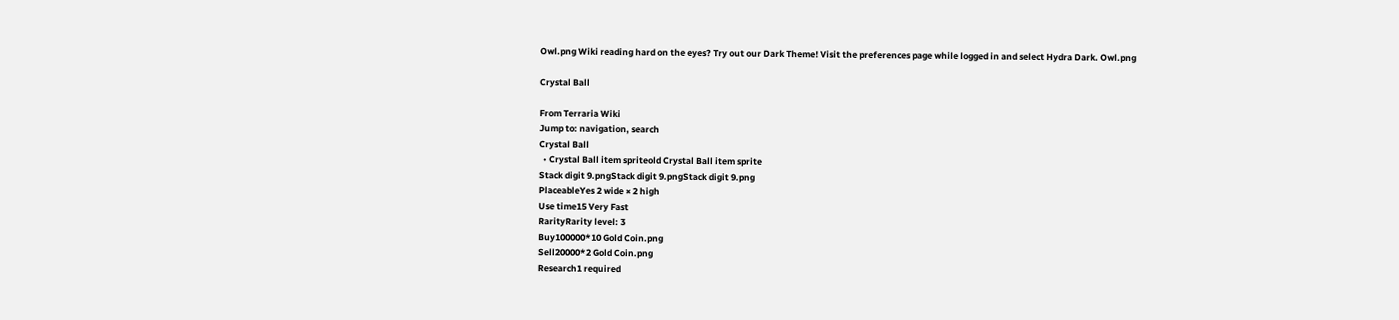Owl.png Wiki reading hard on the eyes? Try out our Dark Theme! Visit the preferences page while logged in and select Hydra Dark. Owl.png

Crystal Ball

From Terraria Wiki
Jump to: navigation, search
Crystal Ball
  • Crystal Ball item spriteold Crystal Ball item sprite
Stack digit 9.pngStack digit 9.pngStack digit 9.png
PlaceableYes 2 wide × 2 high
Use time15 Very Fast
RarityRarity level: 3
Buy100000*10 Gold Coin.png
Sell20000*2 Gold Coin.png
Research1 required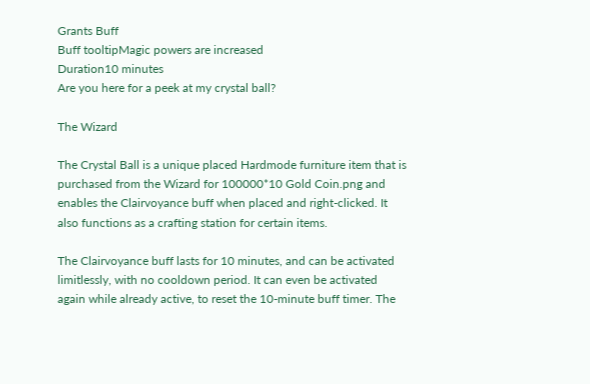Grants Buff
Buff tooltipMagic powers are increased
Duration10 minutes
Are you here for a peek at my crystal ball?

The Wizard

The Crystal Ball is a unique placed Hardmode furniture item that is purchased from the Wizard for 100000*10 Gold Coin.png and enables the Clairvoyance buff when placed and right-clicked. It also functions as a crafting station for certain items.

The Clairvoyance buff lasts for 10 minutes, and can be activated limitlessly, with no cooldown period. It can even be activated again while already active, to reset the 10-minute buff timer. The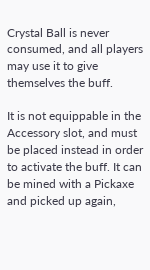Crystal Ball is never consumed, and all players may use it to give themselves the buff.

It is not equippable in the Accessory slot, and must be placed instead in order to activate the buff. It can be mined with a Pickaxe and picked up again,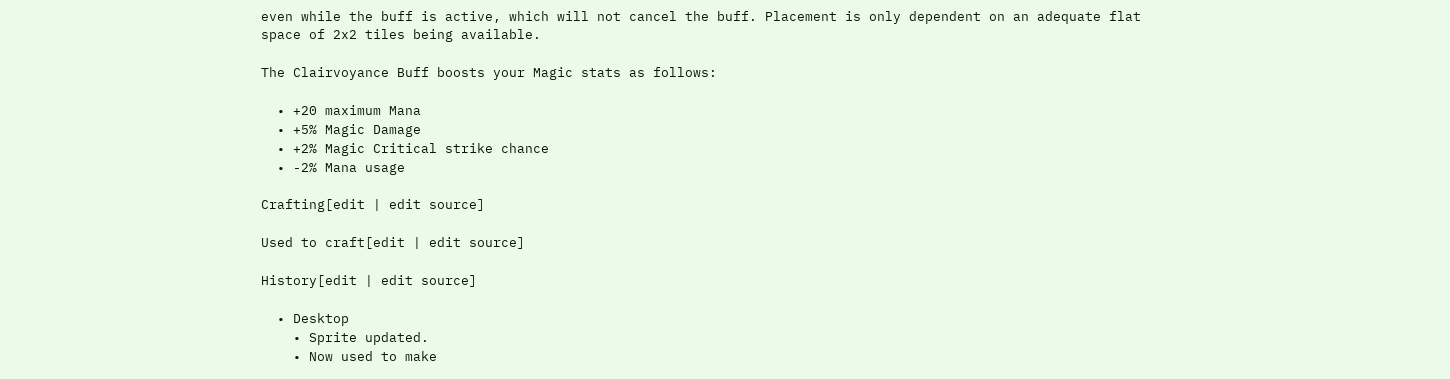even while the buff is active, which will not cancel the buff. Placement is only dependent on an adequate flat space of 2x2 tiles being available.

The Clairvoyance Buff boosts your Magic stats as follows:

  • +20 maximum Mana
  • +5% Magic Damage
  • +2% Magic Critical strike chance
  • -2% Mana usage

Crafting[edit | edit source]

Used to craft[edit | edit source]

History[edit | edit source]

  • Desktop
    • Sprite updated.
    • Now used to make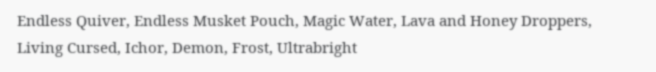Endless Quiver, Endless Musket Pouch, Magic Water, Lava and Honey Droppers, Living Cursed, Ichor, Demon, Frost, Ultrabright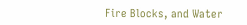Fire Blocks, and Water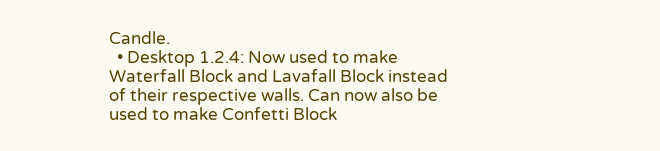Candle.
  • Desktop 1.2.4: Now used to make Waterfall Block and Lavafall Block instead of their respective walls. Can now also be used to make Confetti Block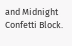and Midnight Confetti Block.